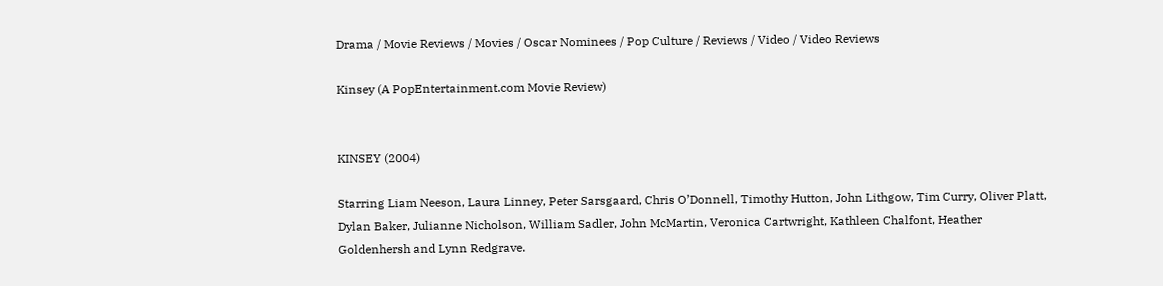Drama / Movie Reviews / Movies / Oscar Nominees / Pop Culture / Reviews / Video / Video Reviews

Kinsey (A PopEntertainment.com Movie Review)


KINSEY (2004)

Starring Liam Neeson, Laura Linney, Peter Sarsgaard, Chris O’Donnell, Timothy Hutton, John Lithgow, Tim Curry, Oliver Platt, Dylan Baker, Julianne Nicholson, William Sadler, John McMartin, Veronica Cartwright, Kathleen Chalfont, Heather Goldenhersh and Lynn Redgrave.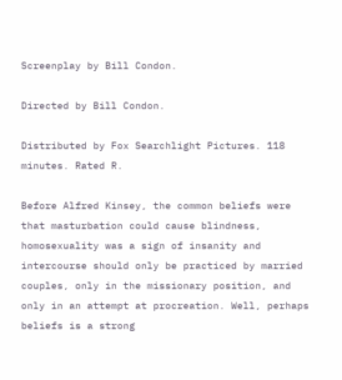Screenplay by Bill Condon.

Directed by Bill Condon.

Distributed by Fox Searchlight Pictures. 118 minutes. Rated R.

Before Alfred Kinsey, the common beliefs were that masturbation could cause blindness, homosexuality was a sign of insanity and intercourse should only be practiced by married couples, only in the missionary position, and only in an attempt at procreation. Well, perhaps beliefs is a strong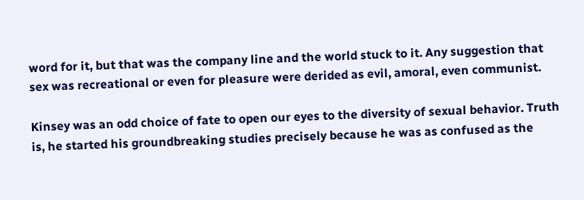word for it, but that was the company line and the world stuck to it. Any suggestion that sex was recreational or even for pleasure were derided as evil, amoral, even communist.

Kinsey was an odd choice of fate to open our eyes to the diversity of sexual behavior. Truth is, he started his groundbreaking studies precisely because he was as confused as the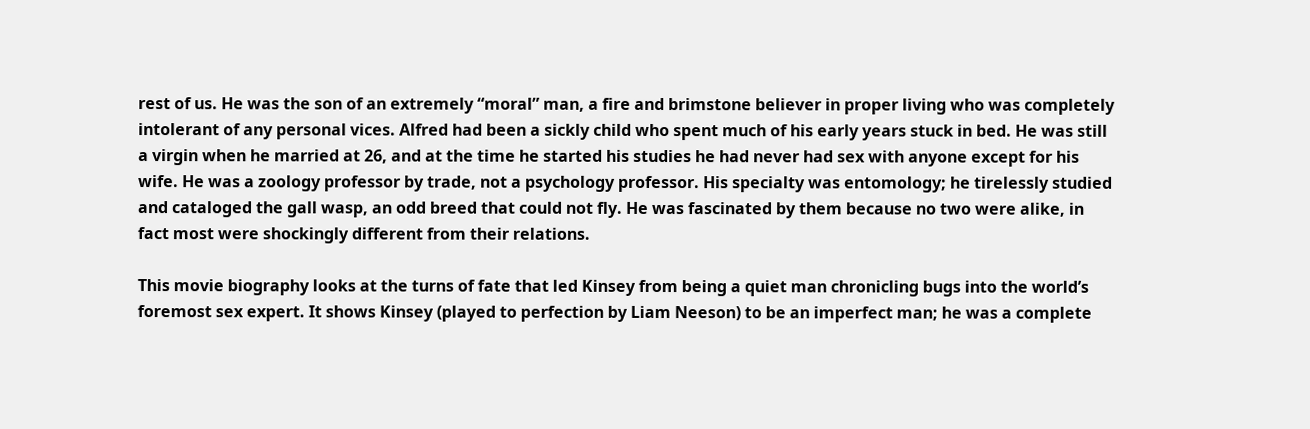rest of us. He was the son of an extremely “moral” man, a fire and brimstone believer in proper living who was completely intolerant of any personal vices. Alfred had been a sickly child who spent much of his early years stuck in bed. He was still a virgin when he married at 26, and at the time he started his studies he had never had sex with anyone except for his wife. He was a zoology professor by trade, not a psychology professor. His specialty was entomology; he tirelessly studied and cataloged the gall wasp, an odd breed that could not fly. He was fascinated by them because no two were alike, in fact most were shockingly different from their relations.

This movie biography looks at the turns of fate that led Kinsey from being a quiet man chronicling bugs into the world’s foremost sex expert. It shows Kinsey (played to perfection by Liam Neeson) to be an imperfect man; he was a complete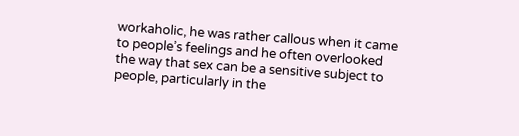workaholic, he was rather callous when it came to people’s feelings and he often overlooked the way that sex can be a sensitive subject to people, particularly in the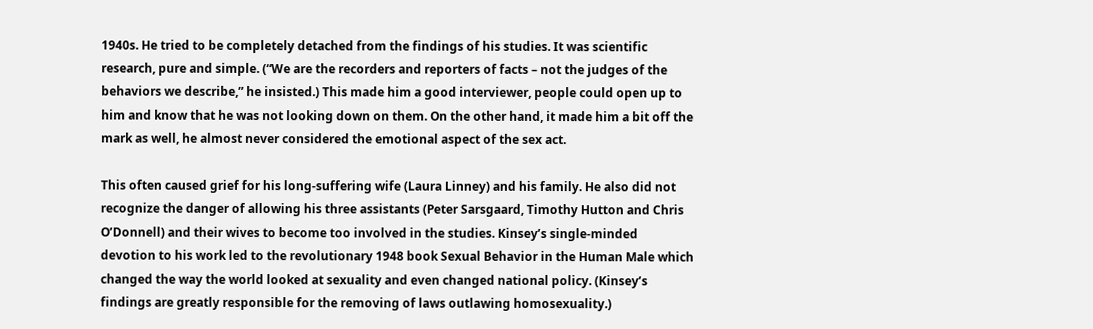1940s. He tried to be completely detached from the findings of his studies. It was scientific research, pure and simple. (“We are the recorders and reporters of facts – not the judges of the behaviors we describe,” he insisted.) This made him a good interviewer, people could open up to him and know that he was not looking down on them. On the other hand, it made him a bit off the mark as well, he almost never considered the emotional aspect of the sex act.

This often caused grief for his long-suffering wife (Laura Linney) and his family. He also did not recognize the danger of allowing his three assistants (Peter Sarsgaard, Timothy Hutton and Chris O’Donnell) and their wives to become too involved in the studies. Kinsey’s single-minded devotion to his work led to the revolutionary 1948 book Sexual Behavior in the Human Male which changed the way the world looked at sexuality and even changed national policy. (Kinsey’s findings are greatly responsible for the removing of laws outlawing homosexuality.)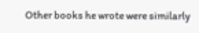Other books he wrote were similarly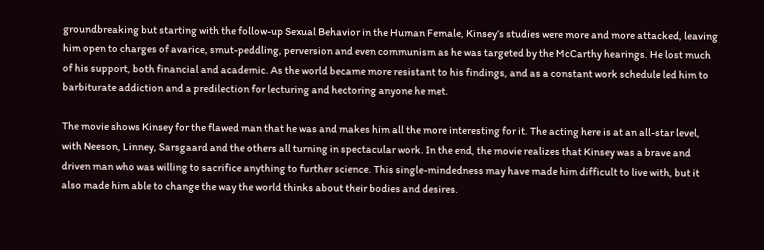groundbreaking but starting with the follow-up Sexual Behavior in the Human Female, Kinsey’s studies were more and more attacked, leaving him open to charges of avarice, smut-peddling, perversion and even communism as he was targeted by the McCarthy hearings. He lost much of his support, both financial and academic. As the world became more resistant to his findings, and as a constant work schedule led him to barbiturate addiction and a predilection for lecturing and hectoring anyone he met.

The movie shows Kinsey for the flawed man that he was and makes him all the more interesting for it. The acting here is at an all-star level, with Neeson, Linney, Sarsgaard and the others all turning in spectacular work. In the end, the movie realizes that Kinsey was a brave and driven man who was willing to sacrifice anything to further science. This single-mindedness may have made him difficult to live with, but it also made him able to change the way the world thinks about their bodies and desires.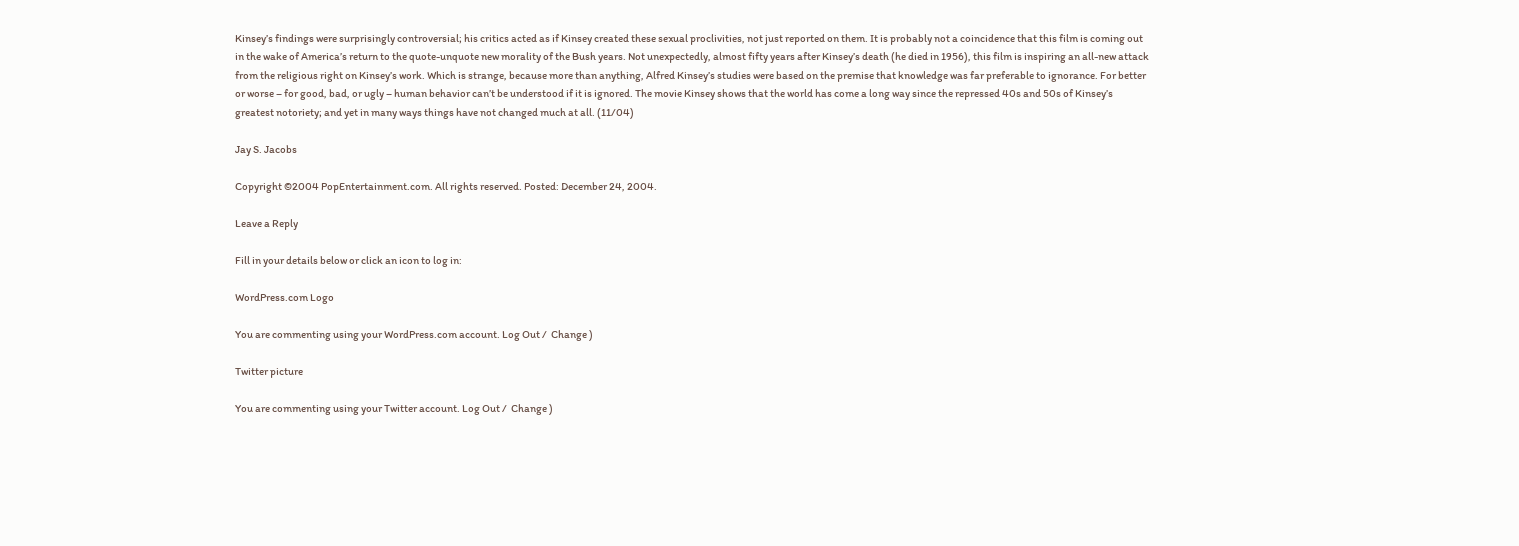Kinsey’s findings were surprisingly controversial; his critics acted as if Kinsey created these sexual proclivities, not just reported on them. It is probably not a coincidence that this film is coming out in the wake of America’s return to the quote-unquote new morality of the Bush years. Not unexpectedly, almost fifty years after Kinsey’s death (he died in 1956), this film is inspiring an all-new attack from the religious right on Kinsey’s work. Which is strange, because more than anything, Alfred Kinsey’s studies were based on the premise that knowledge was far preferable to ignorance. For better or worse – for good, bad, or ugly – human behavior can’t be understood if it is ignored. The movie Kinsey shows that the world has come a long way since the repressed 40s and 50s of Kinsey’s greatest notoriety; and yet in many ways things have not changed much at all. (11/04)

Jay S. Jacobs

Copyright ©2004 PopEntertainment.com. All rights reserved. Posted: December 24, 2004.

Leave a Reply

Fill in your details below or click an icon to log in:

WordPress.com Logo

You are commenting using your WordPress.com account. Log Out /  Change )

Twitter picture

You are commenting using your Twitter account. Log Out /  Change )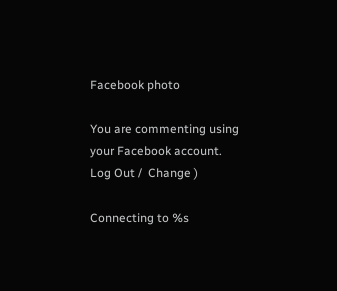Facebook photo

You are commenting using your Facebook account. Log Out /  Change )

Connecting to %s